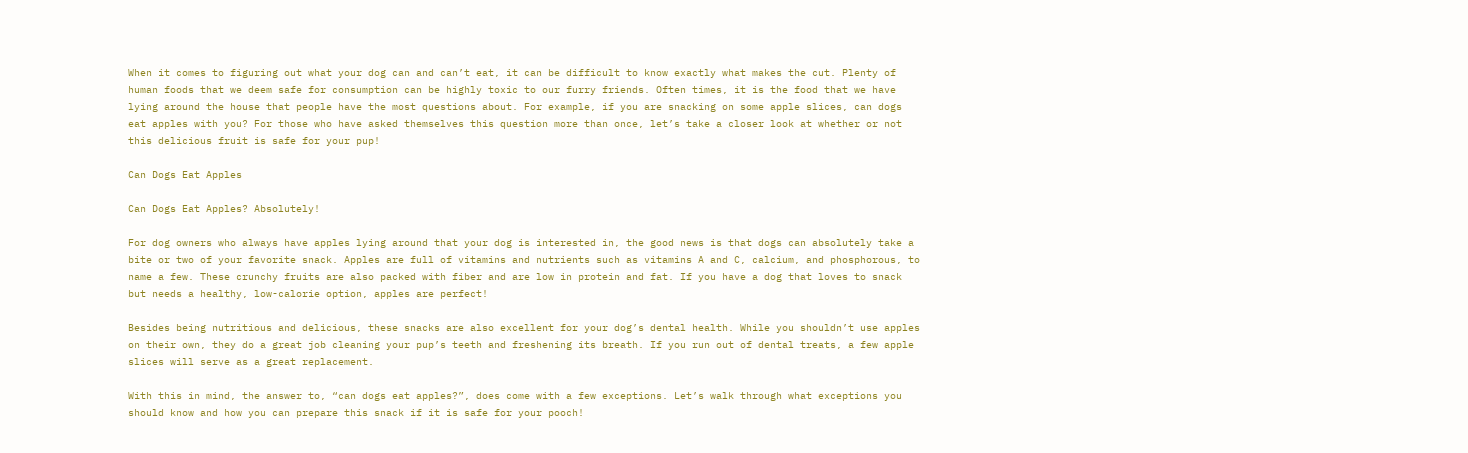When it comes to figuring out what your dog can and can’t eat, it can be difficult to know exactly what makes the cut. Plenty of human foods that we deem safe for consumption can be highly toxic to our furry friends. Often times, it is the food that we have lying around the house that people have the most questions about. For example, if you are snacking on some apple slices, can dogs eat apples with you? For those who have asked themselves this question more than once, let’s take a closer look at whether or not this delicious fruit is safe for your pup!

Can Dogs Eat Apples

Can Dogs Eat Apples? Absolutely!

For dog owners who always have apples lying around that your dog is interested in, the good news is that dogs can absolutely take a bite or two of your favorite snack. Apples are full of vitamins and nutrients such as vitamins A and C, calcium, and phosphorous, to name a few. These crunchy fruits are also packed with fiber and are low in protein and fat. If you have a dog that loves to snack but needs a healthy, low-calorie option, apples are perfect!

Besides being nutritious and delicious, these snacks are also excellent for your dog’s dental health. While you shouldn’t use apples on their own, they do a great job cleaning your pup’s teeth and freshening its breath. If you run out of dental treats, a few apple slices will serve as a great replacement.

With this in mind, the answer to, “can dogs eat apples?”, does come with a few exceptions. Let’s walk through what exceptions you should know and how you can prepare this snack if it is safe for your pooch!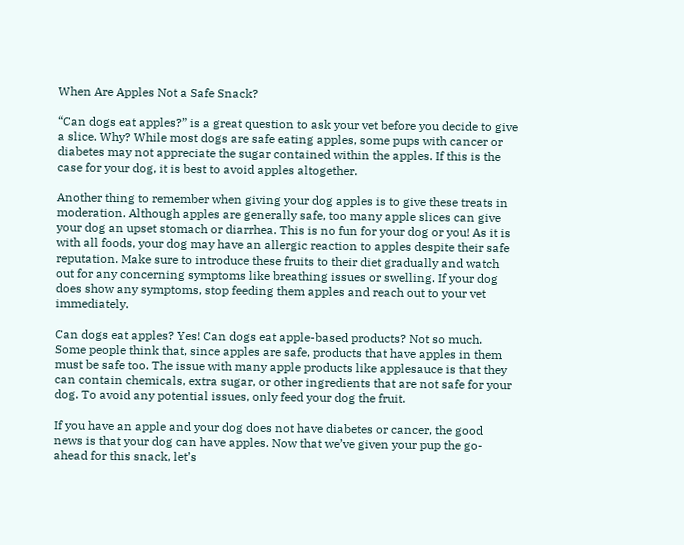When Are Apples Not a Safe Snack?

“Can dogs eat apples?” is a great question to ask your vet before you decide to give a slice. Why? While most dogs are safe eating apples, some pups with cancer or diabetes may not appreciate the sugar contained within the apples. If this is the case for your dog, it is best to avoid apples altogether.

Another thing to remember when giving your dog apples is to give these treats in moderation. Although apples are generally safe, too many apple slices can give your dog an upset stomach or diarrhea. This is no fun for your dog or you! As it is with all foods, your dog may have an allergic reaction to apples despite their safe reputation. Make sure to introduce these fruits to their diet gradually and watch out for any concerning symptoms like breathing issues or swelling. If your dog does show any symptoms, stop feeding them apples and reach out to your vet immediately.

Can dogs eat apples? Yes! Can dogs eat apple-based products? Not so much. Some people think that, since apples are safe, products that have apples in them must be safe too. The issue with many apple products like applesauce is that they can contain chemicals, extra sugar, or other ingredients that are not safe for your dog. To avoid any potential issues, only feed your dog the fruit.

If you have an apple and your dog does not have diabetes or cancer, the good news is that your dog can have apples. Now that we’ve given your pup the go-ahead for this snack, let’s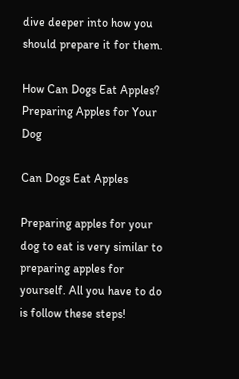dive deeper into how you should prepare it for them.

How Can Dogs Eat Apples? Preparing Apples for Your Dog

Can Dogs Eat Apples

Preparing apples for your dog to eat is very similar to preparing apples for yourself. All you have to do is follow these steps!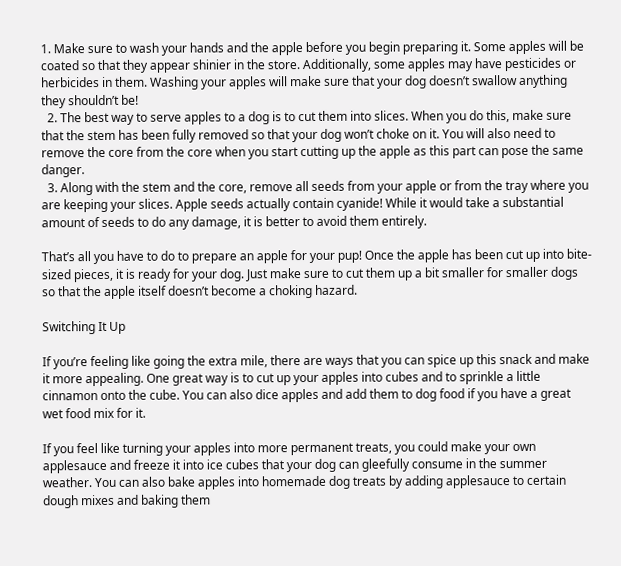1. Make sure to wash your hands and the apple before you begin preparing it. Some apples will be coated so that they appear shinier in the store. Additionally, some apples may have pesticides or herbicides in them. Washing your apples will make sure that your dog doesn’t swallow anything they shouldn’t be!
  2. The best way to serve apples to a dog is to cut them into slices. When you do this, make sure that the stem has been fully removed so that your dog won’t choke on it. You will also need to remove the core from the core when you start cutting up the apple as this part can pose the same danger.
  3. Along with the stem and the core, remove all seeds from your apple or from the tray where you are keeping your slices. Apple seeds actually contain cyanide! While it would take a substantial amount of seeds to do any damage, it is better to avoid them entirely.

That’s all you have to do to prepare an apple for your pup! Once the apple has been cut up into bite-sized pieces, it is ready for your dog. Just make sure to cut them up a bit smaller for smaller dogs so that the apple itself doesn’t become a choking hazard.

Switching It Up

If you’re feeling like going the extra mile, there are ways that you can spice up this snack and make it more appealing. One great way is to cut up your apples into cubes and to sprinkle a little cinnamon onto the cube. You can also dice apples and add them to dog food if you have a great wet food mix for it.

If you feel like turning your apples into more permanent treats, you could make your own applesauce and freeze it into ice cubes that your dog can gleefully consume in the summer weather. You can also bake apples into homemade dog treats by adding applesauce to certain dough mixes and baking them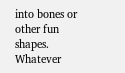into bones or other fun shapes. Whatever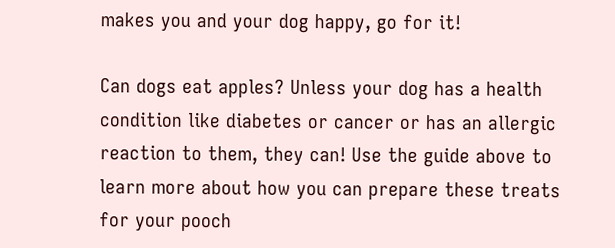makes you and your dog happy, go for it!

Can dogs eat apples? Unless your dog has a health condition like diabetes or cancer or has an allergic reaction to them, they can! Use the guide above to learn more about how you can prepare these treats for your pooch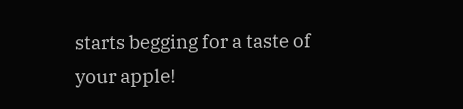starts begging for a taste of your apple!